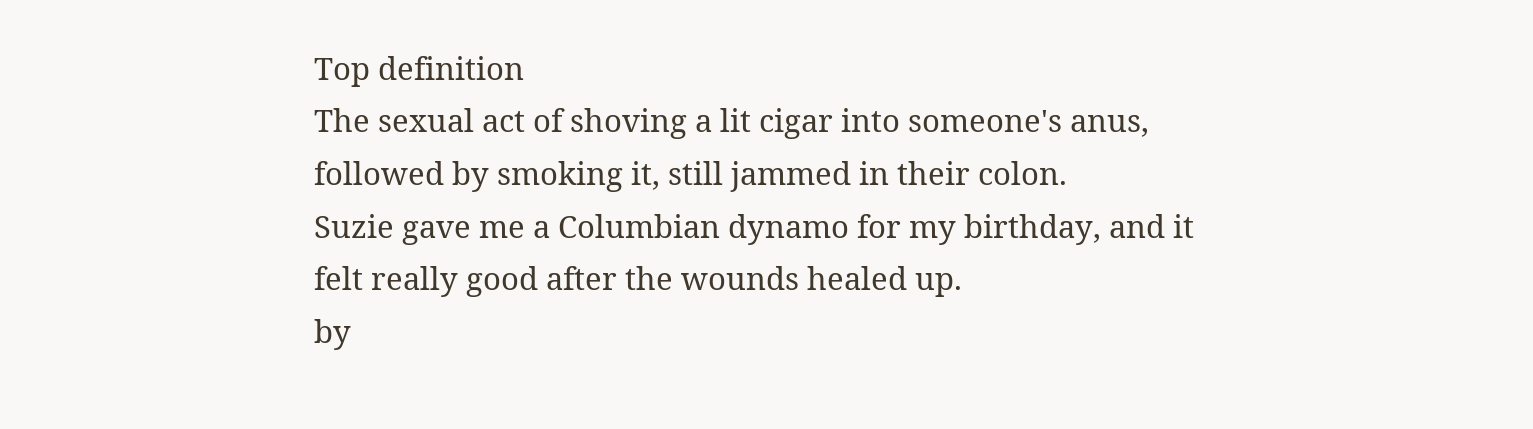Top definition
The sexual act of shoving a lit cigar into someone's anus, followed by smoking it, still jammed in their colon.
Suzie gave me a Columbian dynamo for my birthday, and it felt really good after the wounds healed up.
by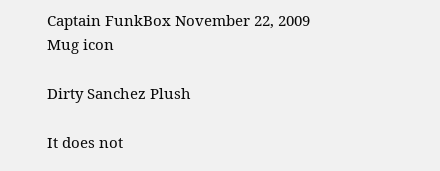Captain FunkBox November 22, 2009
Mug icon

Dirty Sanchez Plush

It does not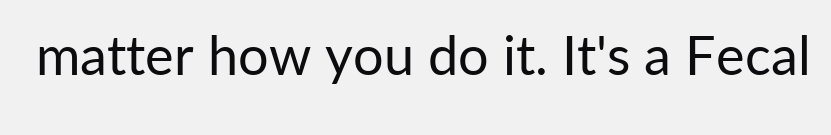matter how you do it. It's a Fecal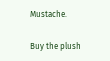Mustache.

Buy the plush